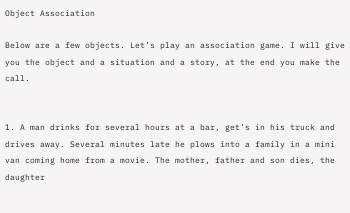Object Association

Below are a few objects. Let’s play an association game. I will give you the object and a situation and a story, at the end you make the call.


1. A man drinks for several hours at a bar, get’s in his truck and drives away. Several minutes late he plows into a family in a mini van coming home from a movie. The mother, father and son dies, the daughter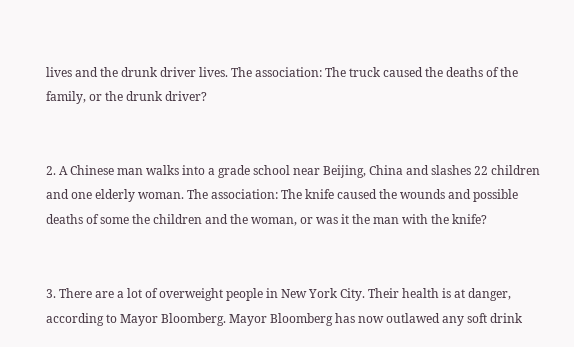lives and the drunk driver lives. The association: The truck caused the deaths of the family, or the drunk driver?


2. A Chinese man walks into a grade school near Beijing, China and slashes 22 children and one elderly woman. The association: The knife caused the wounds and possible deaths of some the children and the woman, or was it the man with the knife?


3. There are a lot of overweight people in New York City. Their health is at danger, according to Mayor Bloomberg. Mayor Bloomberg has now outlawed any soft drink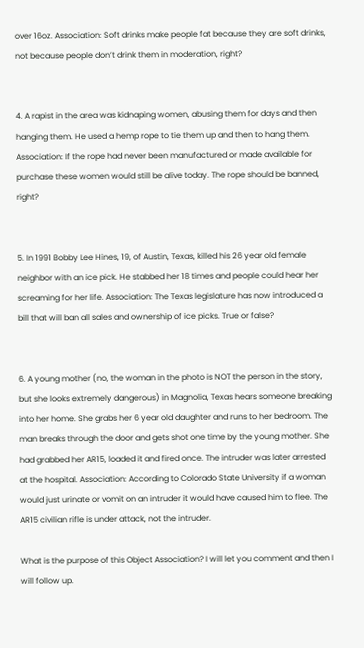over 16oz. Association: Soft drinks make people fat because they are soft drinks, not because people don’t drink them in moderation, right?


4. A rapist in the area was kidnaping women, abusing them for days and then hanging them. He used a hemp rope to tie them up and then to hang them. Association: If the rope had never been manufactured or made available for purchase these women would still be alive today. The rope should be banned, right?


5. In 1991 Bobby Lee Hines, 19, of Austin, Texas, killed his 26 year old female neighbor with an ice pick. He stabbed her 18 times and people could hear her screaming for her life. Association: The Texas legislature has now introduced a bill that will ban all sales and ownership of ice picks. True or false?


6. A young mother (no, the woman in the photo is NOT the person in the story, but she looks extremely dangerous) in Magnolia, Texas hears someone breaking into her home. She grabs her 6 year old daughter and runs to her bedroom. The man breaks through the door and gets shot one time by the young mother. She had grabbed her AR15, loaded it and fired once. The intruder was later arrested at the hospital. Association: According to Colorado State University if a woman would just urinate or vomit on an intruder it would have caused him to flee. The AR15 civilian rifle is under attack, not the intruder.

What is the purpose of this Object Association? I will let you comment and then I will follow up.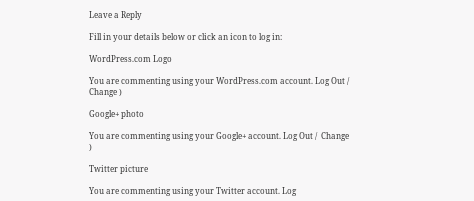Leave a Reply

Fill in your details below or click an icon to log in:

WordPress.com Logo

You are commenting using your WordPress.com account. Log Out /  Change )

Google+ photo

You are commenting using your Google+ account. Log Out /  Change )

Twitter picture

You are commenting using your Twitter account. Log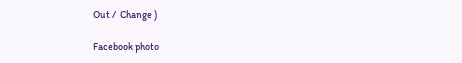Out /  Change )

Facebook photo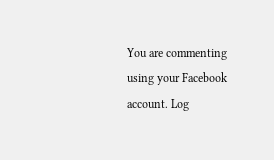You are commenting using your Facebook account. Log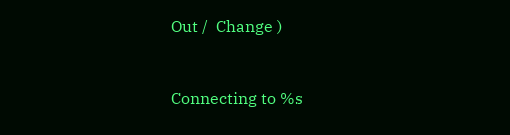Out /  Change )


Connecting to %s